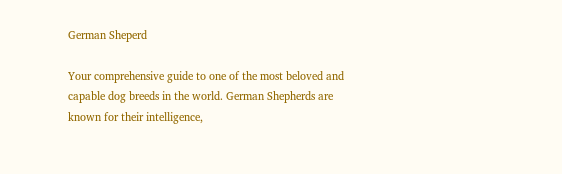German Sheperd

Your comprehensive guide to one of the most beloved and capable dog breeds in the world. German Shepherds are known for their intelligence,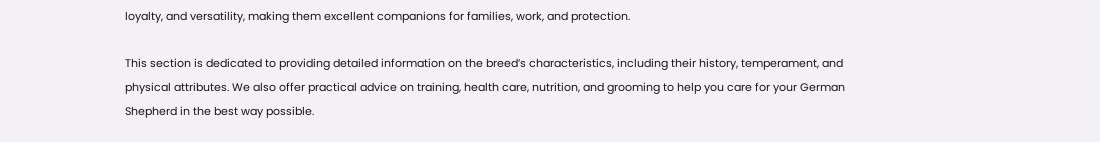loyalty, and versatility, making them excellent companions for families, work, and protection.

This section is dedicated to providing detailed information on the breed’s characteristics, including their history, temperament, and physical attributes. We also offer practical advice on training, health care, nutrition, and grooming to help you care for your German Shepherd in the best way possible.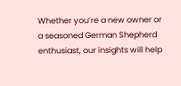Whether you’re a new owner or a seasoned German Shepherd enthusiast, our insights will help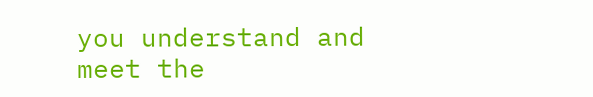you understand and meet the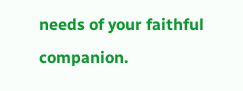needs of your faithful companion.